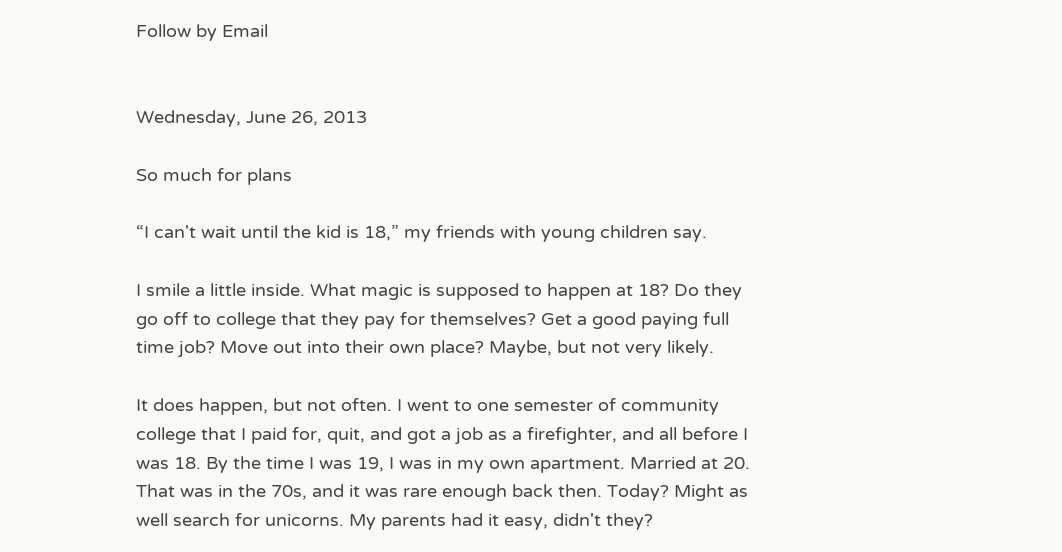Follow by Email


Wednesday, June 26, 2013

So much for plans

“I can't wait until the kid is 18,” my friends with young children say.

I smile a little inside. What magic is supposed to happen at 18? Do they go off to college that they pay for themselves? Get a good paying full time job? Move out into their own place? Maybe, but not very likely.

It does happen, but not often. I went to one semester of community college that I paid for, quit, and got a job as a firefighter, and all before I was 18. By the time I was 19, I was in my own apartment. Married at 20. That was in the 70s, and it was rare enough back then. Today? Might as well search for unicorns. My parents had it easy, didn't they?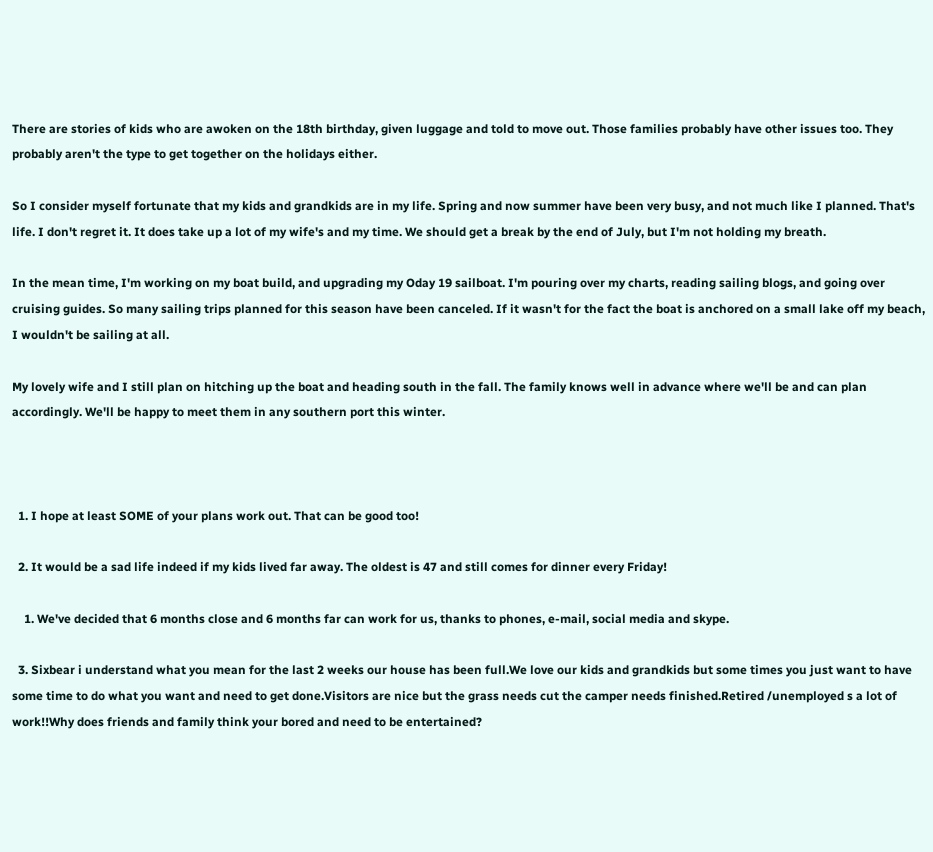There are stories of kids who are awoken on the 18th birthday, given luggage and told to move out. Those families probably have other issues too. They probably aren't the type to get together on the holidays either.

So I consider myself fortunate that my kids and grandkids are in my life. Spring and now summer have been very busy, and not much like I planned. That's life. I don't regret it. It does take up a lot of my wife's and my time. We should get a break by the end of July, but I'm not holding my breath.

In the mean time, I'm working on my boat build, and upgrading my Oday 19 sailboat. I'm pouring over my charts, reading sailing blogs, and going over cruising guides. So many sailing trips planned for this season have been canceled. If it wasn't for the fact the boat is anchored on a small lake off my beach, I wouldn't be sailing at all.

My lovely wife and I still plan on hitching up the boat and heading south in the fall. The family knows well in advance where we'll be and can plan accordingly. We'll be happy to meet them in any southern port this winter.



  1. I hope at least SOME of your plans work out. That can be good too!

  2. It would be a sad life indeed if my kids lived far away. The oldest is 47 and still comes for dinner every Friday!

    1. We've decided that 6 months close and 6 months far can work for us, thanks to phones, e-mail, social media and skype.

  3. Sixbear i understand what you mean for the last 2 weeks our house has been full.We love our kids and grandkids but some times you just want to have some time to do what you want and need to get done.Visitors are nice but the grass needs cut the camper needs finished.Retired /unemployed s a lot of work!!Why does friends and family think your bored and need to be entertained?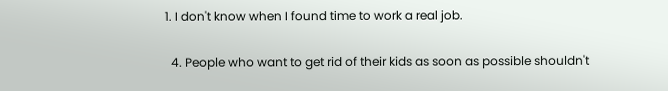1. I don't know when I found time to work a real job.

  4. People who want to get rid of their kids as soon as possible shouldn't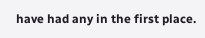have had any in the first place.